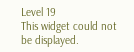Level 19
This widget could not be displayed.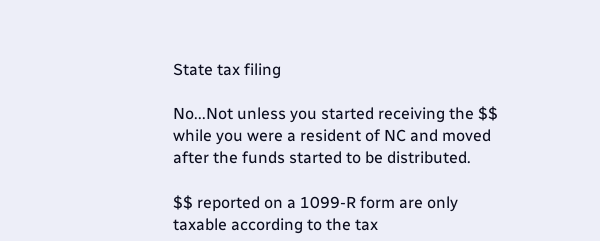State tax filing

No...Not unless you started receiving the $$ while you were a resident of NC and moved after the funds started to be distributed.

$$ reported on a 1099-R form are only taxable according to the tax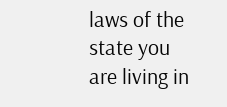laws of the state you are living in